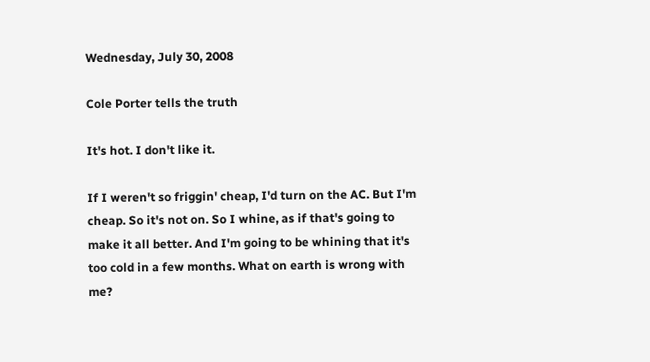Wednesday, July 30, 2008

Cole Porter tells the truth

It's hot. I don't like it.

If I weren't so friggin' cheap, I'd turn on the AC. But I'm cheap. So it's not on. So I whine, as if that's going to make it all better. And I'm going to be whining that it's too cold in a few months. What on earth is wrong with me?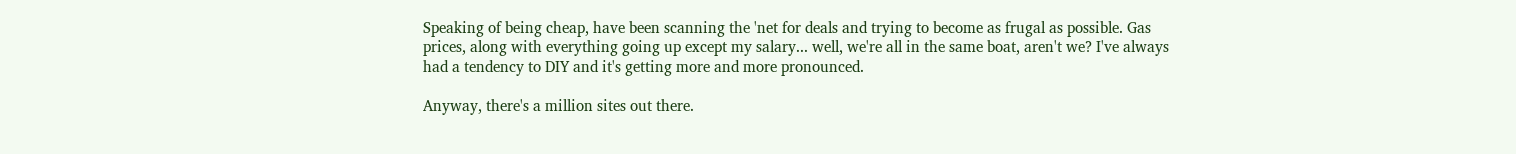Speaking of being cheap, have been scanning the 'net for deals and trying to become as frugal as possible. Gas prices, along with everything going up except my salary... well, we're all in the same boat, aren't we? I've always had a tendency to DIY and it's getting more and more pronounced.

Anyway, there's a million sites out there.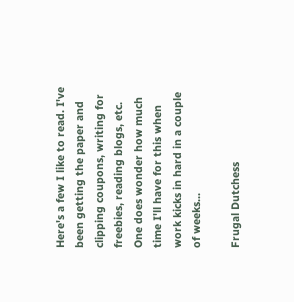Here's a few I like to read. I've been getting the paper and clipping coupons, writing for freebies, reading blogs, etc. One does wonder how much time I'll have for this when work kicks in hard in a couple of weeks...

Frugal Dutchess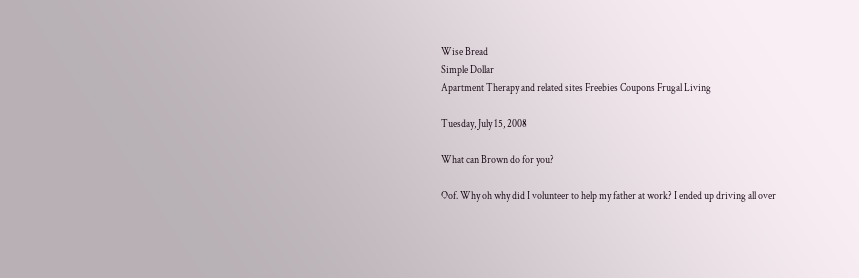Wise Bread
Simple Dollar
Apartment Therapy and related sites Freebies Coupons Frugal Living

Tuesday, July 15, 2008

What can Brown do for you?

Oof. Why oh why did I volunteer to help my father at work? I ended up driving all over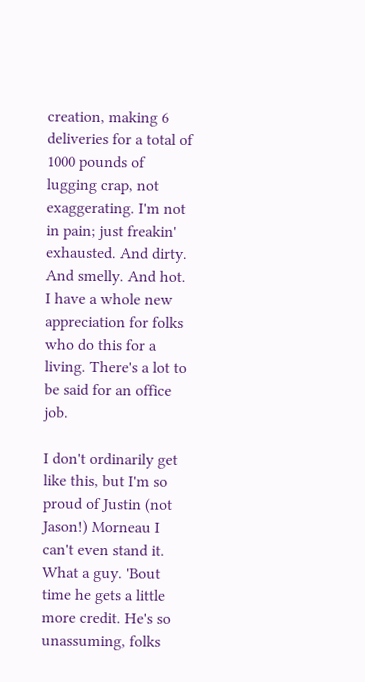creation, making 6 deliveries for a total of 1000 pounds of lugging crap, not exaggerating. I'm not in pain; just freakin' exhausted. And dirty. And smelly. And hot. I have a whole new appreciation for folks who do this for a living. There's a lot to be said for an office job.

I don't ordinarily get like this, but I'm so proud of Justin (not Jason!) Morneau I can't even stand it. What a guy. 'Bout time he gets a little more credit. He's so unassuming, folks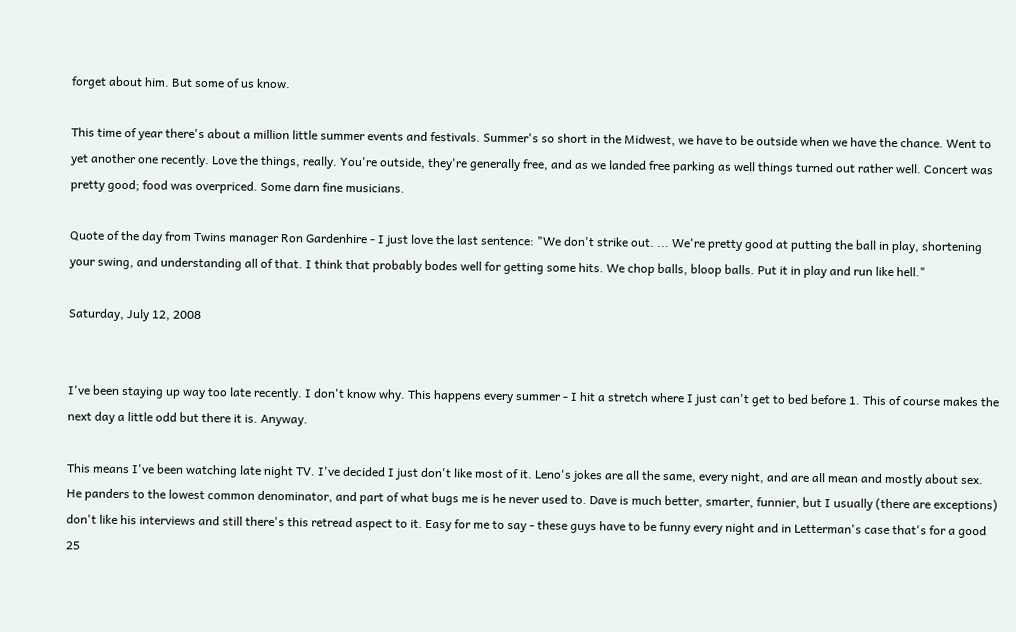forget about him. But some of us know.

This time of year there's about a million little summer events and festivals. Summer's so short in the Midwest, we have to be outside when we have the chance. Went to yet another one recently. Love the things, really. You're outside, they're generally free, and as we landed free parking as well things turned out rather well. Concert was pretty good; food was overpriced. Some darn fine musicians.

Quote of the day from Twins manager Ron Gardenhire - I just love the last sentence: "We don't strike out. ... We're pretty good at putting the ball in play, shortening your swing, and understanding all of that. I think that probably bodes well for getting some hits. We chop balls, bloop balls. Put it in play and run like hell."

Saturday, July 12, 2008


I've been staying up way too late recently. I don't know why. This happens every summer - I hit a stretch where I just can't get to bed before 1. This of course makes the next day a little odd but there it is. Anyway.

This means I've been watching late night TV. I've decided I just don't like most of it. Leno's jokes are all the same, every night, and are all mean and mostly about sex. He panders to the lowest common denominator, and part of what bugs me is he never used to. Dave is much better, smarter, funnier, but I usually (there are exceptions) don't like his interviews and still there's this retread aspect to it. Easy for me to say - these guys have to be funny every night and in Letterman's case that's for a good 25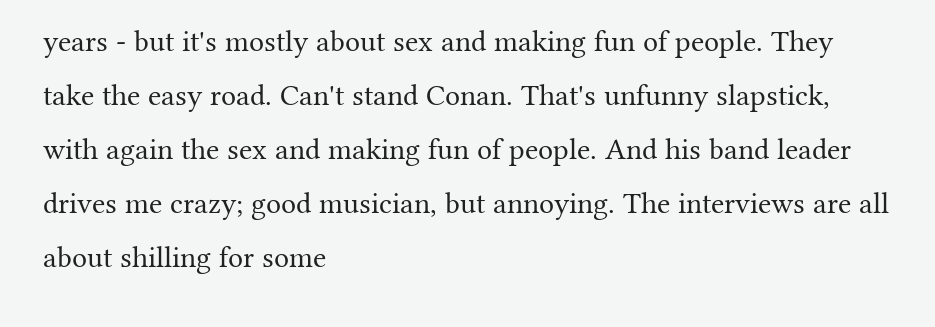years - but it's mostly about sex and making fun of people. They take the easy road. Can't stand Conan. That's unfunny slapstick, with again the sex and making fun of people. And his band leader drives me crazy; good musician, but annoying. The interviews are all about shilling for some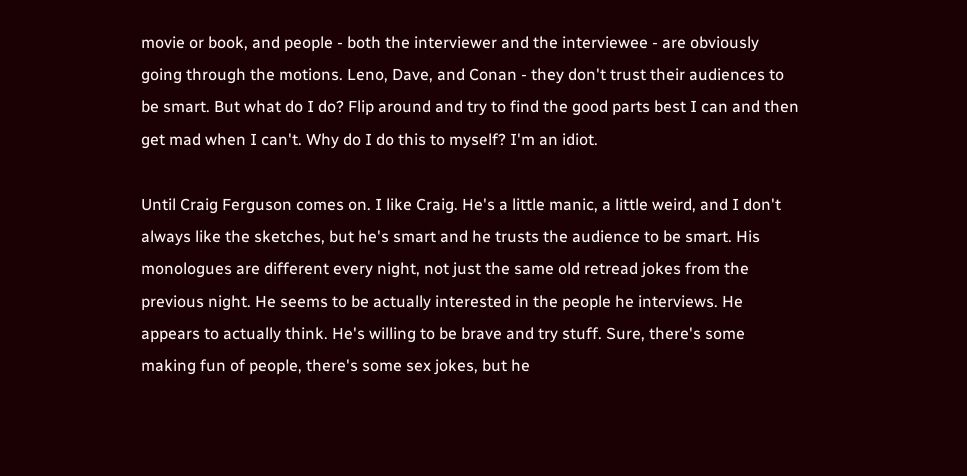movie or book, and people - both the interviewer and the interviewee - are obviously going through the motions. Leno, Dave, and Conan - they don't trust their audiences to be smart. But what do I do? Flip around and try to find the good parts best I can and then get mad when I can't. Why do I do this to myself? I'm an idiot.

Until Craig Ferguson comes on. I like Craig. He's a little manic, a little weird, and I don't always like the sketches, but he's smart and he trusts the audience to be smart. His monologues are different every night, not just the same old retread jokes from the previous night. He seems to be actually interested in the people he interviews. He appears to actually think. He's willing to be brave and try stuff. Sure, there's some making fun of people, there's some sex jokes, but he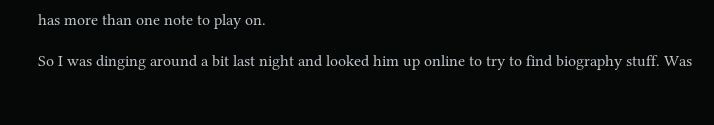has more than one note to play on.

So I was dinging around a bit last night and looked him up online to try to find biography stuff. Was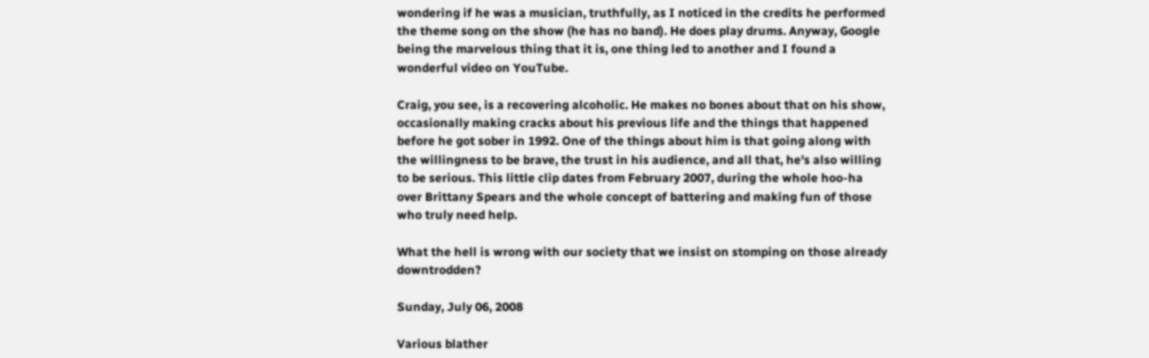wondering if he was a musician, truthfully, as I noticed in the credits he performed the theme song on the show (he has no band). He does play drums. Anyway, Google being the marvelous thing that it is, one thing led to another and I found a wonderful video on YouTube.

Craig, you see, is a recovering alcoholic. He makes no bones about that on his show, occasionally making cracks about his previous life and the things that happened before he got sober in 1992. One of the things about him is that going along with the willingness to be brave, the trust in his audience, and all that, he's also willing to be serious. This little clip dates from February 2007, during the whole hoo-ha over Brittany Spears and the whole concept of battering and making fun of those who truly need help.

What the hell is wrong with our society that we insist on stomping on those already downtrodden?

Sunday, July 06, 2008

Various blather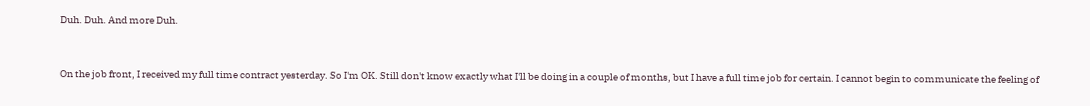Duh. Duh. And more Duh.


On the job front, I received my full time contract yesterday. So I'm OK. Still don't know exactly what I'll be doing in a couple of months, but I have a full time job for certain. I cannot begin to communicate the feeling of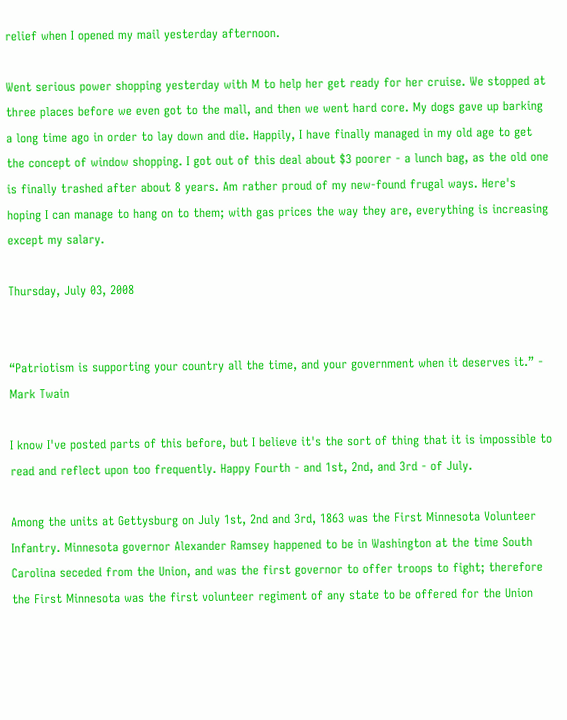relief when I opened my mail yesterday afternoon.

Went serious power shopping yesterday with M to help her get ready for her cruise. We stopped at three places before we even got to the mall, and then we went hard core. My dogs gave up barking a long time ago in order to lay down and die. Happily, I have finally managed in my old age to get the concept of window shopping. I got out of this deal about $3 poorer - a lunch bag, as the old one is finally trashed after about 8 years. Am rather proud of my new-found frugal ways. Here's hoping I can manage to hang on to them; with gas prices the way they are, everything is increasing except my salary.

Thursday, July 03, 2008


“Patriotism is supporting your country all the time, and your government when it deserves it.” - Mark Twain

I know I've posted parts of this before, but I believe it's the sort of thing that it is impossible to read and reflect upon too frequently. Happy Fourth - and 1st, 2nd, and 3rd - of July.

Among the units at Gettysburg on July 1st, 2nd and 3rd, 1863 was the First Minnesota Volunteer Infantry. Minnesota governor Alexander Ramsey happened to be in Washington at the time South Carolina seceded from the Union, and was the first governor to offer troops to fight; therefore the First Minnesota was the first volunteer regiment of any state to be offered for the Union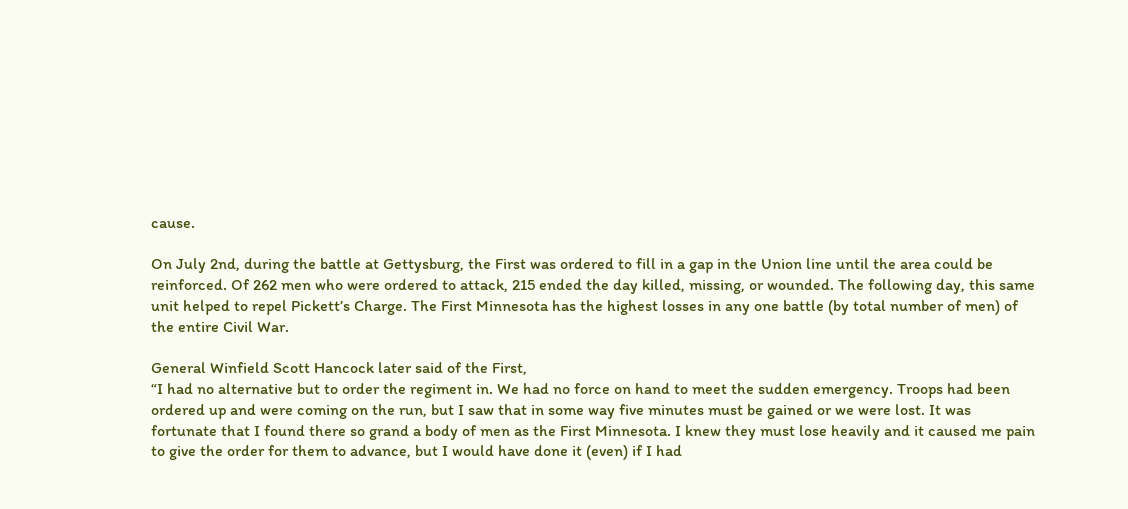cause.

On July 2nd, during the battle at Gettysburg, the First was ordered to fill in a gap in the Union line until the area could be reinforced. Of 262 men who were ordered to attack, 215 ended the day killed, missing, or wounded. The following day, this same unit helped to repel Pickett’s Charge. The First Minnesota has the highest losses in any one battle (by total number of men) of the entire Civil War.

General Winfield Scott Hancock later said of the First,
“I had no alternative but to order the regiment in. We had no force on hand to meet the sudden emergency. Troops had been ordered up and were coming on the run, but I saw that in some way five minutes must be gained or we were lost. It was fortunate that I found there so grand a body of men as the First Minnesota. I knew they must lose heavily and it caused me pain to give the order for them to advance, but I would have done it (even) if I had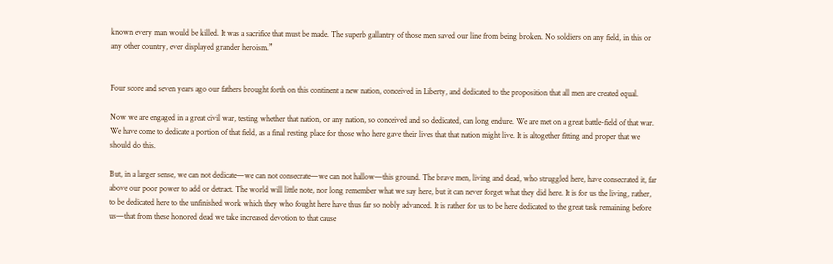known every man would be killed. It was a sacrifice that must be made. The superb gallantry of those men saved our line from being broken. No soldiers on any field, in this or any other country, ever displayed grander heroism.”


Four score and seven years ago our fathers brought forth on this continent a new nation, conceived in Liberty, and dedicated to the proposition that all men are created equal.

Now we are engaged in a great civil war, testing whether that nation, or any nation, so conceived and so dedicated, can long endure. We are met on a great battle-field of that war. We have come to dedicate a portion of that field, as a final resting place for those who here gave their lives that that nation might live. It is altogether fitting and proper that we should do this.

But, in a larger sense, we can not dedicate—we can not consecrate—we can not hallow—this ground. The brave men, living and dead, who struggled here, have consecrated it, far above our poor power to add or detract. The world will little note, nor long remember what we say here, but it can never forget what they did here. It is for us the living, rather, to be dedicated here to the unfinished work which they who fought here have thus far so nobly advanced. It is rather for us to be here dedicated to the great task remaining before us—that from these honored dead we take increased devotion to that cause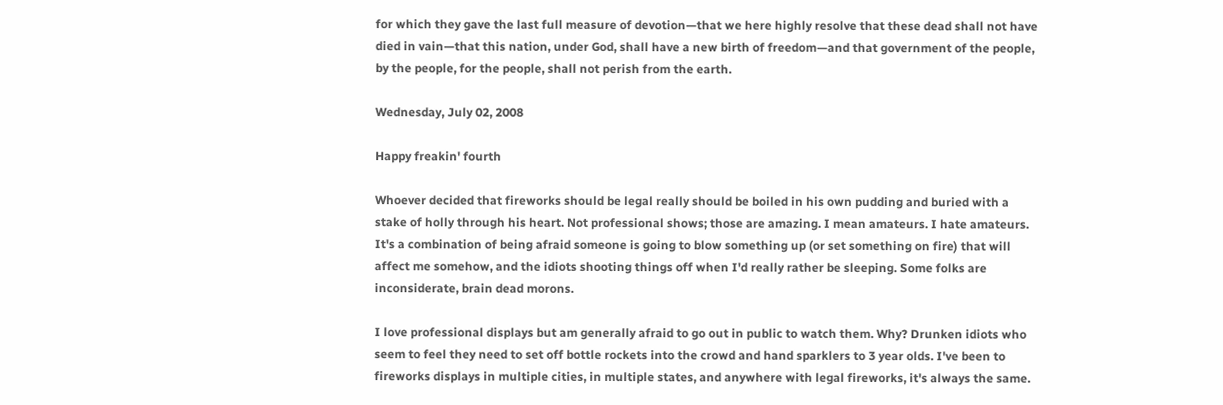for which they gave the last full measure of devotion—that we here highly resolve that these dead shall not have died in vain—that this nation, under God, shall have a new birth of freedom—and that government of the people, by the people, for the people, shall not perish from the earth.

Wednesday, July 02, 2008

Happy freakin' fourth

Whoever decided that fireworks should be legal really should be boiled in his own pudding and buried with a stake of holly through his heart. Not professional shows; those are amazing. I mean amateurs. I hate amateurs. It's a combination of being afraid someone is going to blow something up (or set something on fire) that will affect me somehow, and the idiots shooting things off when I'd really rather be sleeping. Some folks are inconsiderate, brain dead morons.

I love professional displays but am generally afraid to go out in public to watch them. Why? Drunken idiots who seem to feel they need to set off bottle rockets into the crowd and hand sparklers to 3 year olds. I've been to fireworks displays in multiple cities, in multiple states, and anywhere with legal fireworks, it's always the same.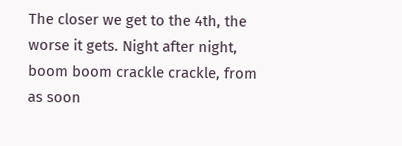The closer we get to the 4th, the worse it gets. Night after night, boom boom crackle crackle, from as soon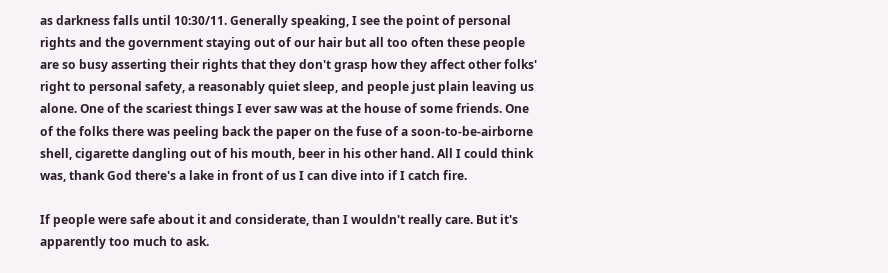as darkness falls until 10:30/11. Generally speaking, I see the point of personal rights and the government staying out of our hair but all too often these people are so busy asserting their rights that they don't grasp how they affect other folks' right to personal safety, a reasonably quiet sleep, and people just plain leaving us alone. One of the scariest things I ever saw was at the house of some friends. One of the folks there was peeling back the paper on the fuse of a soon-to-be-airborne shell, cigarette dangling out of his mouth, beer in his other hand. All I could think was, thank God there's a lake in front of us I can dive into if I catch fire.

If people were safe about it and considerate, than I wouldn't really care. But it's apparently too much to ask.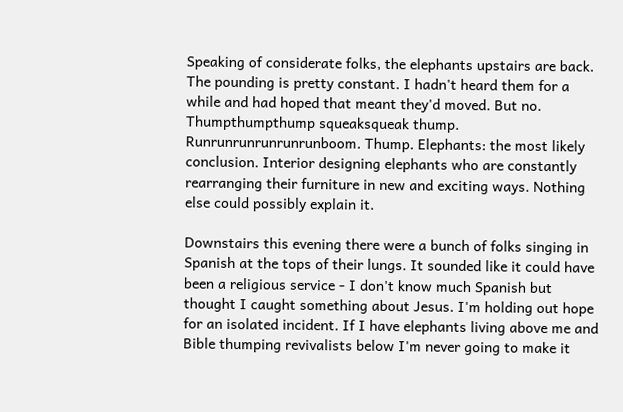Speaking of considerate folks, the elephants upstairs are back. The pounding is pretty constant. I hadn't heard them for a while and had hoped that meant they'd moved. But no. Thumpthumpthump squeaksqueak thump. Runrunrunrunrunrunboom. Thump. Elephants: the most likely conclusion. Interior designing elephants who are constantly rearranging their furniture in new and exciting ways. Nothing else could possibly explain it.

Downstairs this evening there were a bunch of folks singing in Spanish at the tops of their lungs. It sounded like it could have been a religious service - I don't know much Spanish but thought I caught something about Jesus. I'm holding out hope for an isolated incident. If I have elephants living above me and Bible thumping revivalists below I'm never going to make it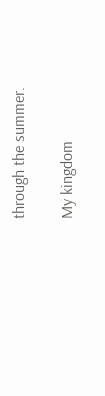through the summer.

My kingdom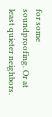for some soundproofing. Or at least quieter neighbors.